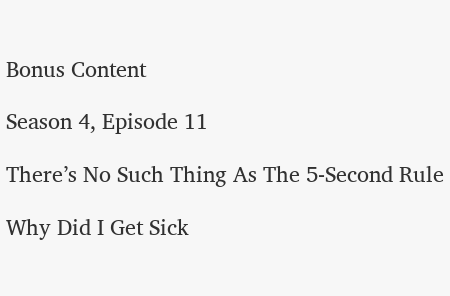Bonus Content

Season 4, Episode 11

There’s No Such Thing As The 5-Second Rule

Why Did I Get Sick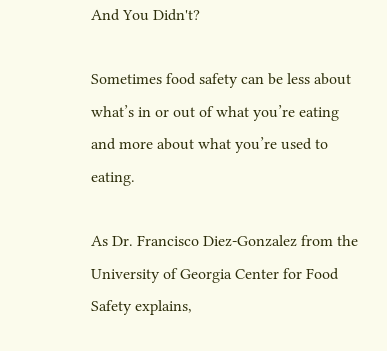And You Didn't?

Sometimes food safety can be less about what’s in or out of what you’re eating and more about what you’re used to eating.

As Dr. Francisco Diez-Gonzalez from the University of Georgia Center for Food Safety explains,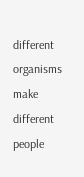different organisms make different people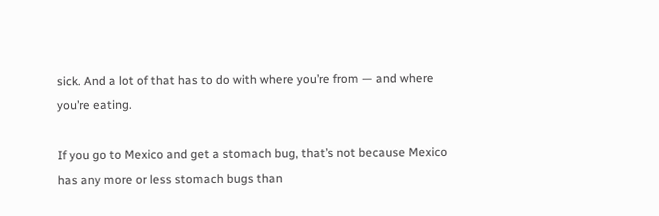sick. And a lot of that has to do with where you’re from — and where you’re eating.

If you go to Mexico and get a stomach bug, that’s not because Mexico has any more or less stomach bugs than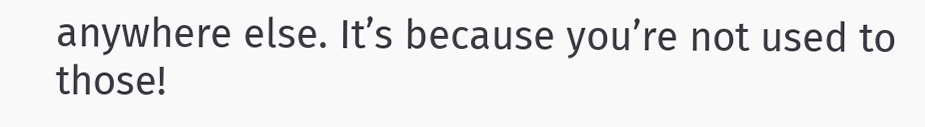anywhere else. It’s because you’re not used to those!